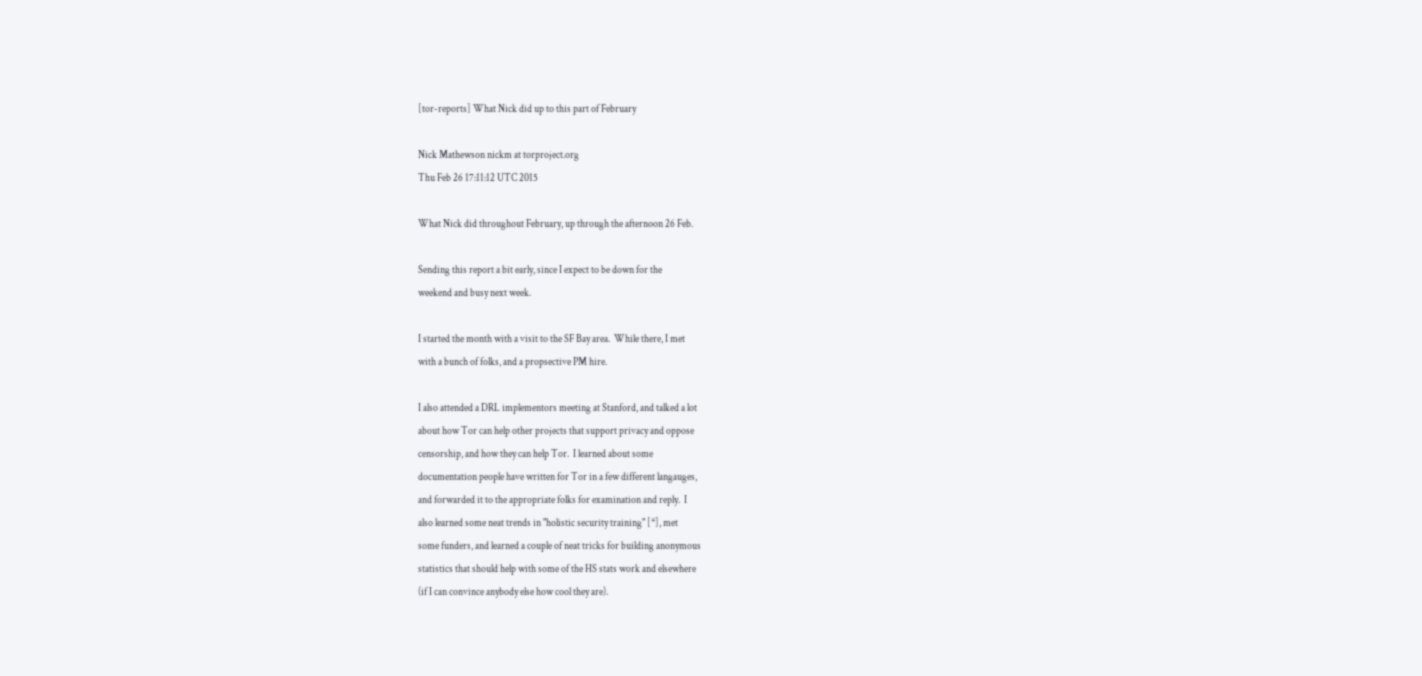[tor-reports] What Nick did up to this part of February

Nick Mathewson nickm at torproject.org
Thu Feb 26 17:11:12 UTC 2015

What Nick did throughout February, up through the afternoon 26 Feb.

Sending this report a bit early, since I expect to be down for the
weekend and busy next week.

I started the month with a visit to the SF Bay area.  While there, I met
with a bunch of folks, and a propsective PM hire.

I also attended a DRL implementors meeting at Stanford, and talked a lot
about how Tor can help other projects that support privacy and oppose
censorship, and how they can help Tor.  I learned about some
documentation people have written for Tor in a few different langauges,
and forwarded it to the appropriate folks for examination and reply.  I
also learned some neat trends in "holistic security training" [*], met
some funders, and learned a couple of neat tricks for building anonymous
statistics that should help with some of the HS stats work and elsewhere
(if I can convince anybody else how cool they are).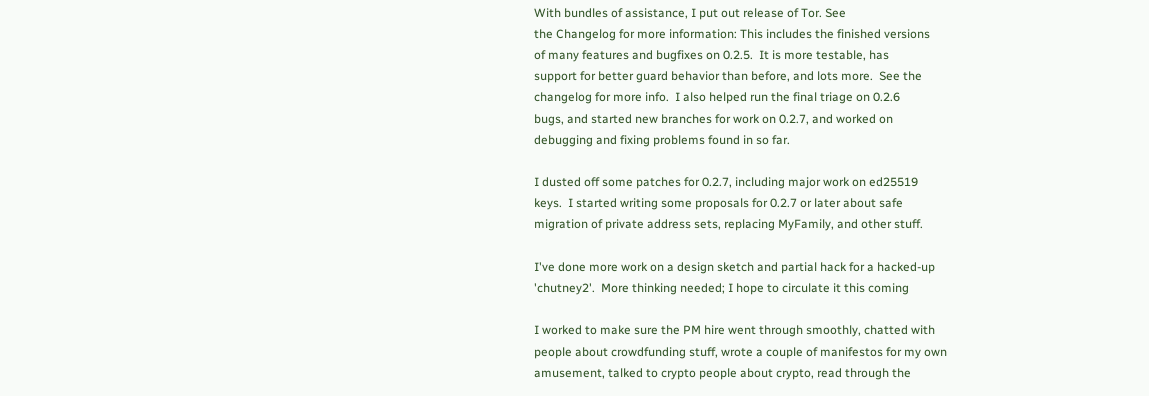With bundles of assistance, I put out release of Tor. See
the Changelog for more information: This includes the finished versions
of many features and bugfixes on 0.2.5.  It is more testable, has
support for better guard behavior than before, and lots more.  See the
changelog for more info.  I also helped run the final triage on 0.2.6
bugs, and started new branches for work on 0.2.7, and worked on
debugging and fixing problems found in so far.

I dusted off some patches for 0.2.7, including major work on ed25519
keys.  I started writing some proposals for 0.2.7 or later about safe
migration of private address sets, replacing MyFamily, and other stuff.

I've done more work on a design sketch and partial hack for a hacked-up
'chutney2'.  More thinking needed; I hope to circulate it this coming

I worked to make sure the PM hire went through smoothly, chatted with
people about crowdfunding stuff, wrote a couple of manifestos for my own
amusement, talked to crypto people about crypto, read through the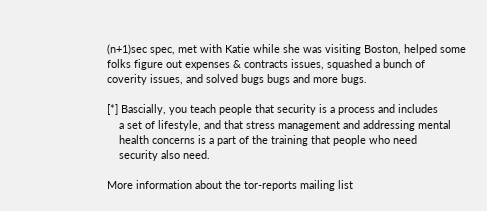(n+1)sec spec, met with Katie while she was visiting Boston, helped some
folks figure out expenses & contracts issues, squashed a bunch of
coverity issues, and solved bugs bugs and more bugs.

[*] Bascially, you teach people that security is a process and includes
    a set of lifestyle, and that stress management and addressing mental
    health concerns is a part of the training that people who need
    security also need.

More information about the tor-reports mailing list